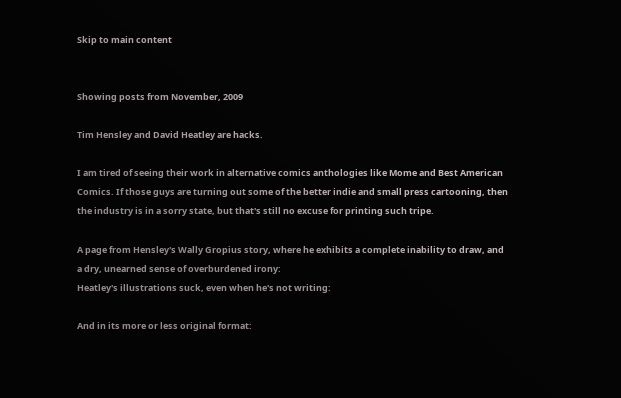Skip to main content


Showing posts from November, 2009

Tim Hensley and David Heatley are hacks.

I am tired of seeing their work in alternative comics anthologies like Mome and Best American Comics. If those guys are turning out some of the better indie and small press cartooning, then the industry is in a sorry state, but that's still no excuse for printing such tripe.

A page from Hensley's Wally Gropius story, where he exhibits a complete inability to draw, and a dry, unearned sense of overburdened irony:
Heatley's illustrations suck, even when he's not writing:

And in its more or less original format: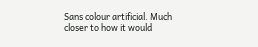Sans colour artificial. Much closer to how it would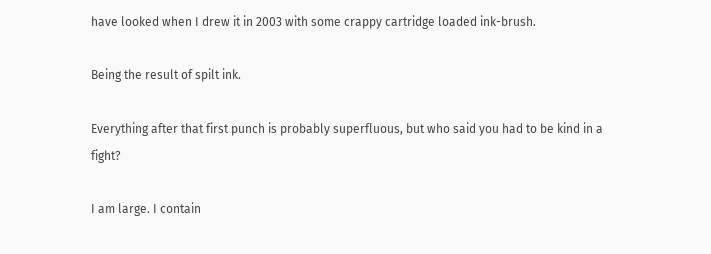have looked when I drew it in 2003 with some crappy cartridge loaded ink-brush.

Being the result of spilt ink.

Everything after that first punch is probably superfluous, but who said you had to be kind in a fight?

I am large. I contain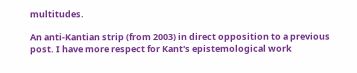multitudes.

An anti-Kantian strip (from 2003) in direct opposition to a previous post. I have more respect for Kant's epistemological work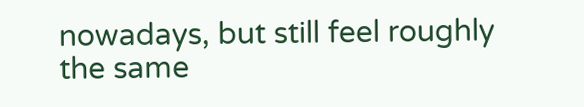nowadays, but still feel roughly the same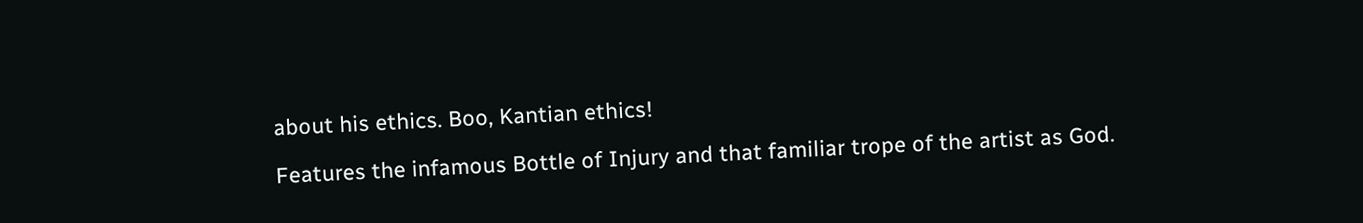about his ethics. Boo, Kantian ethics!

Features the infamous Bottle of Injury and that familiar trope of the artist as God.